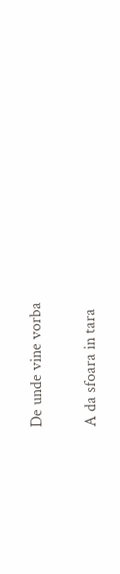De unde vine vorba

A da sfoara in tara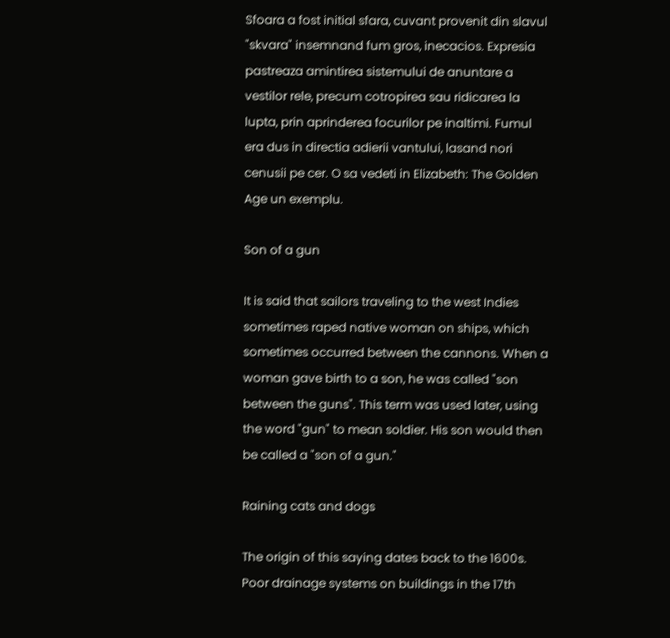Sfoara a fost initial sfara, cuvant provenit din slavul "skvara" insemnand fum gros, inecacios. Expresia pastreaza amintirea sistemului de anuntare a vestilor rele, precum cotropirea sau ridicarea la lupta, prin aprinderea focurilor pe inaltimi. Fumul era dus in directia adierii vantului, lasand nori cenusii pe cer. O sa vedeti in Elizabeth: The Golden Age un exemplu.

Son of a gun

It is said that sailors traveling to the west Indies sometimes raped native woman on ships, which sometimes occurred between the cannons. When a woman gave birth to a son, he was called "son between the guns". This term was used later, using the word "gun" to mean soldier. His son would then be called a "son of a gun."

Raining cats and dogs

The origin of this saying dates back to the 1600s. Poor drainage systems on buildings in the 17th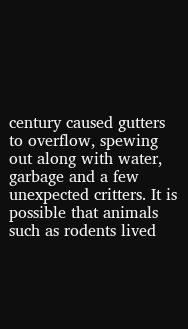century caused gutters to overflow, spewing out along with water, garbage and a few unexpected critters. It is possible that animals such as rodents lived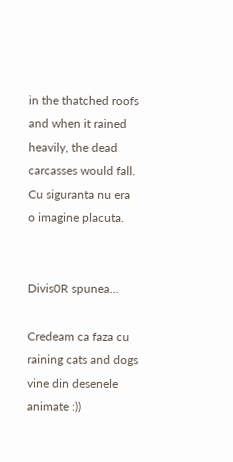in the thatched roofs and when it rained heavily, the dead carcasses would fall. Cu siguranta nu era o imagine placuta.


Divis0R spunea...

Credeam ca faza cu raining cats and dogs vine din desenele animate :))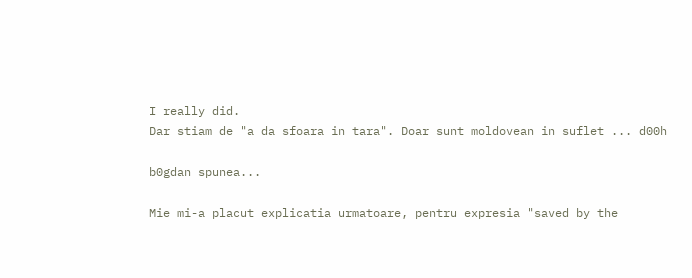I really did.
Dar stiam de "a da sfoara in tara". Doar sunt moldovean in suflet ... d00h

b0gdan spunea...

Mie mi-a placut explicatia urmatoare, pentru expresia "saved by the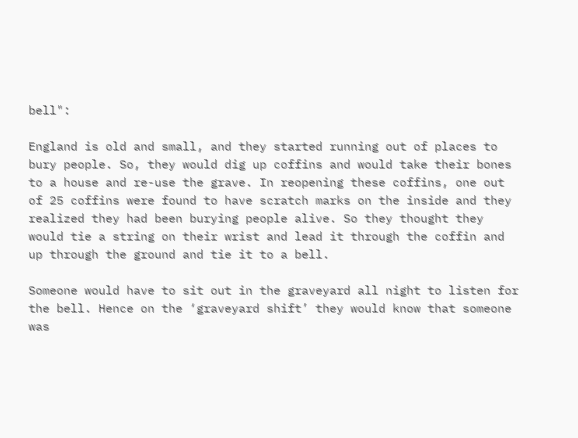bell":

England is old and small, and they started running out of places to bury people. So, they would dig up coffins and would take their bones to a house and re-use the grave. In reopening these coffins, one out of 25 coffins were found to have scratch marks on the inside and they realized they had been burying people alive. So they thought they would tie a string on their wrist and lead it through the coffin and up through the ground and tie it to a bell.

Someone would have to sit out in the graveyard all night to listen for the bell. Hence on the ‘graveyard shift’ they would know that someone was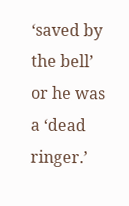‘saved by the bell’ or he was a ‘dead ringer.’